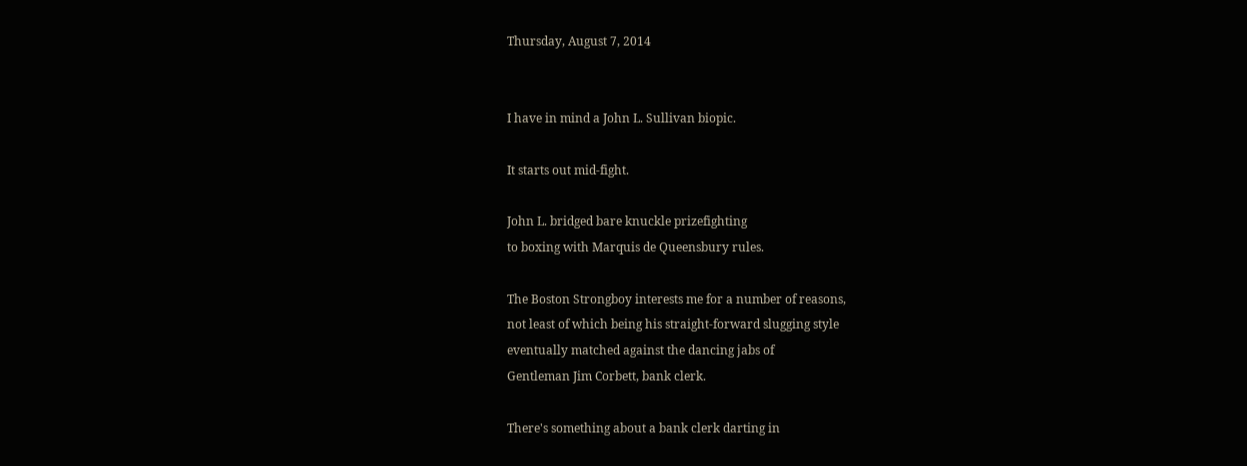Thursday, August 7, 2014


I have in mind a John L. Sullivan biopic.

It starts out mid-fight.

John L. bridged bare knuckle prizefighting
to boxing with Marquis de Queensbury rules.

The Boston Strongboy interests me for a number of reasons,
not least of which being his straight-forward slugging style
eventually matched against the dancing jabs of
Gentleman Jim Corbett, bank clerk.

There's something about a bank clerk darting in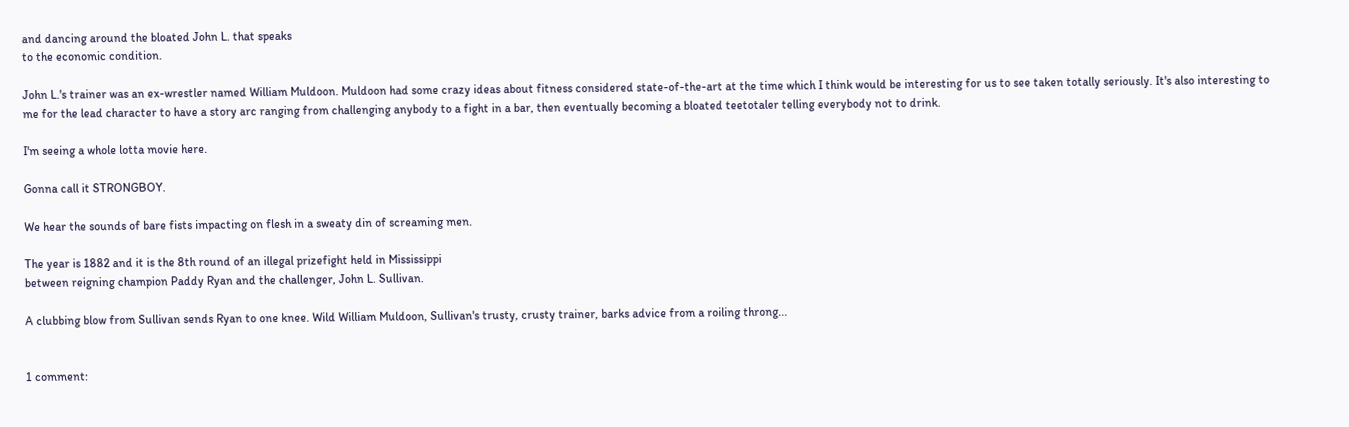and dancing around the bloated John L. that speaks
to the economic condition.

John L.'s trainer was an ex-wrestler named William Muldoon. Muldoon had some crazy ideas about fitness considered state-of-the-art at the time which I think would be interesting for us to see taken totally seriously. It's also interesting to me for the lead character to have a story arc ranging from challenging anybody to a fight in a bar, then eventually becoming a bloated teetotaler telling everybody not to drink.

I'm seeing a whole lotta movie here.

Gonna call it STRONGBOY.

We hear the sounds of bare fists impacting on flesh in a sweaty din of screaming men.

The year is 1882 and it is the 8th round of an illegal prizefight held in Mississippi
between reigning champion Paddy Ryan and the challenger, John L. Sullivan.

A clubbing blow from Sullivan sends Ryan to one knee. Wild William Muldoon, Sullivan's trusty, crusty trainer, barks advice from a roiling throng...


1 comment: